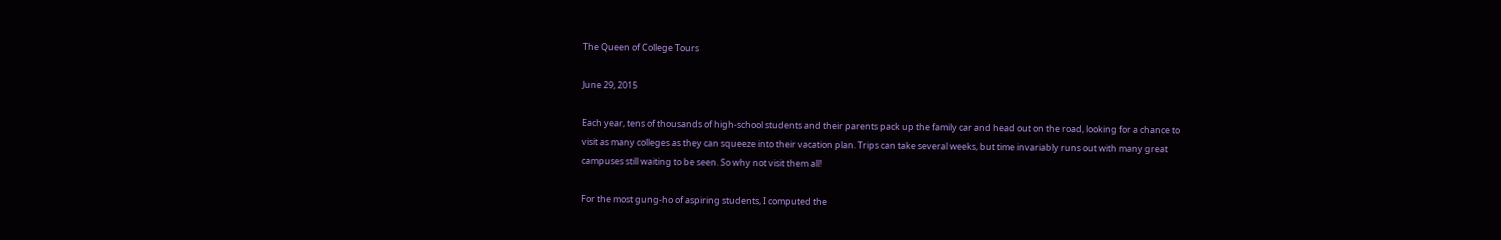The Queen of College Tours

June 29, 2015

Each year, tens of thousands of high-school students and their parents pack up the family car and head out on the road, looking for a chance to visit as many colleges as they can squeeze into their vacation plan. Trips can take several weeks, but time invariably runs out with many great campuses still waiting to be seen. So why not visit them all!

For the most gung-ho of aspiring students, I computed the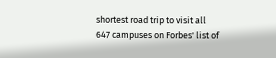shortest road trip to visit all 647 campuses on Forbes' list of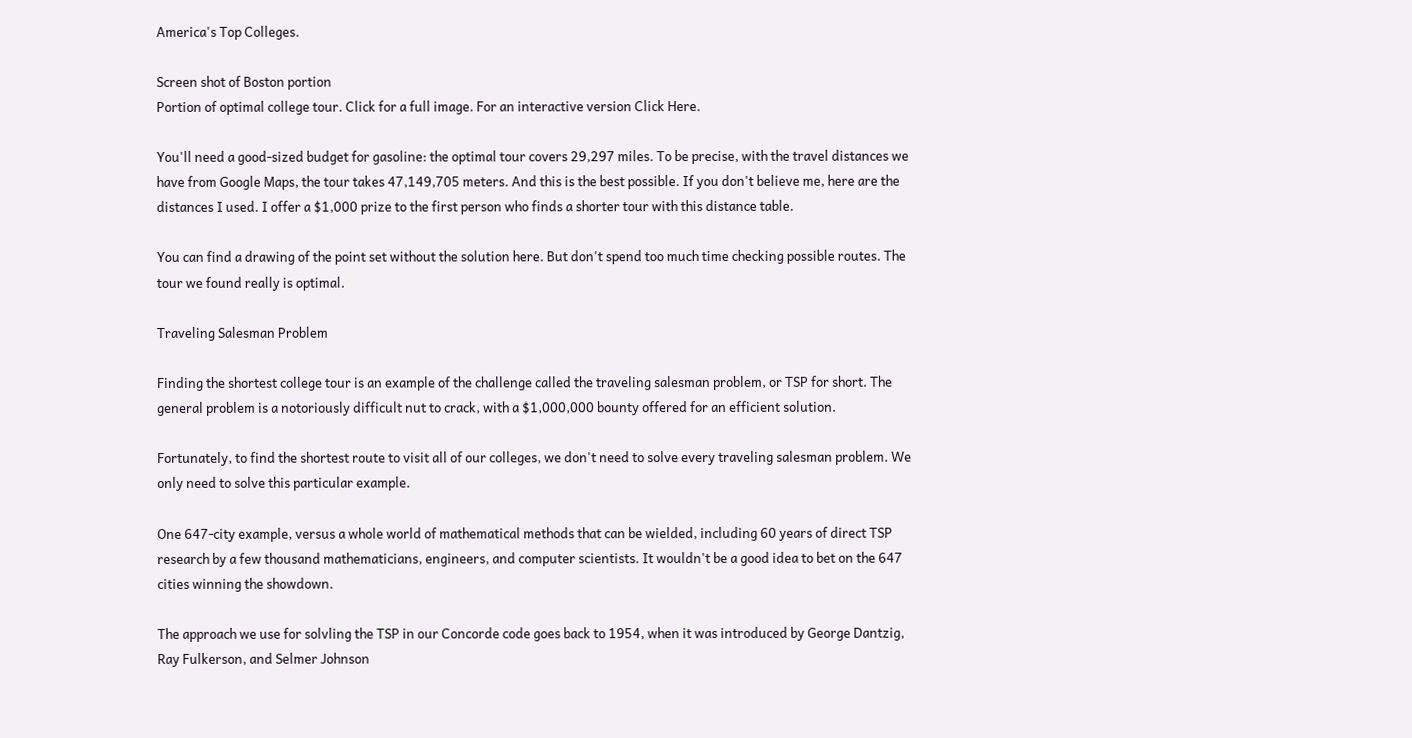America's Top Colleges.

Screen shot of Boston portion
Portion of optimal college tour. Click for a full image. For an interactive version Click Here.

You'll need a good-sized budget for gasoline: the optimal tour covers 29,297 miles. To be precise, with the travel distances we have from Google Maps, the tour takes 47,149,705 meters. And this is the best possible. If you don't believe me, here are the distances I used. I offer a $1,000 prize to the first person who finds a shorter tour with this distance table.

You can find a drawing of the point set without the solution here. But don't spend too much time checking possible routes. The tour we found really is optimal.

Traveling Salesman Problem

Finding the shortest college tour is an example of the challenge called the traveling salesman problem, or TSP for short. The general problem is a notoriously difficult nut to crack, with a $1,000,000 bounty offered for an efficient solution.

Fortunately, to find the shortest route to visit all of our colleges, we don't need to solve every traveling salesman problem. We only need to solve this particular example.

One 647-city example, versus a whole world of mathematical methods that can be wielded, including 60 years of direct TSP research by a few thousand mathematicians, engineers, and computer scientists. It wouldn't be a good idea to bet on the 647 cities winning the showdown.

The approach we use for solvling the TSP in our Concorde code goes back to 1954, when it was introduced by George Dantzig, Ray Fulkerson, and Selmer Johnson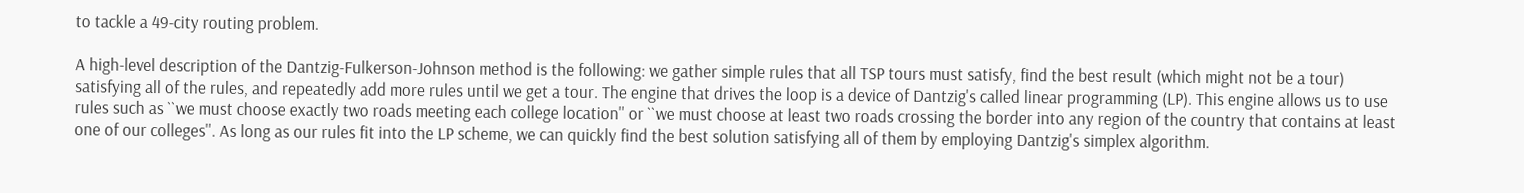to tackle a 49-city routing problem.

A high-level description of the Dantzig-Fulkerson-Johnson method is the following: we gather simple rules that all TSP tours must satisfy, find the best result (which might not be a tour) satisfying all of the rules, and repeatedly add more rules until we get a tour. The engine that drives the loop is a device of Dantzig's called linear programming (LP). This engine allows us to use rules such as ``we must choose exactly two roads meeting each college location'' or ``we must choose at least two roads crossing the border into any region of the country that contains at least one of our colleges''. As long as our rules fit into the LP scheme, we can quickly find the best solution satisfying all of them by employing Dantzig's simplex algorithm.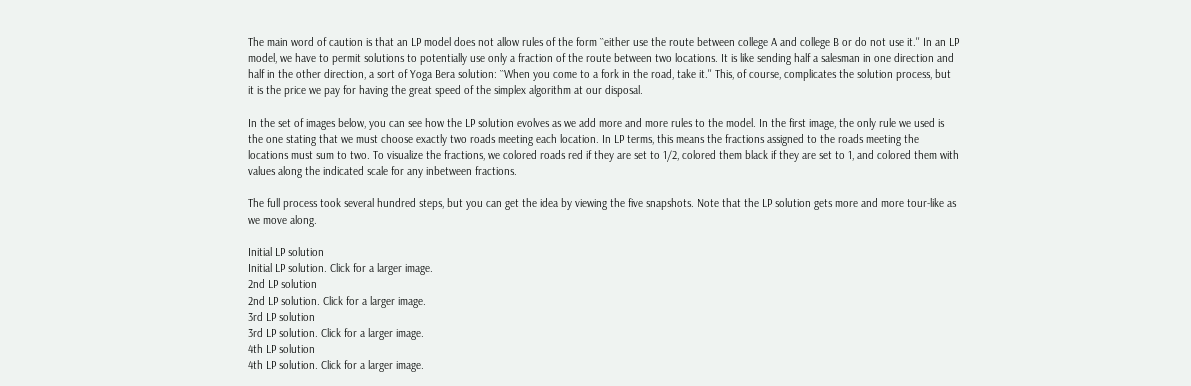The main word of caution is that an LP model does not allow rules of the form ``either use the route between college A and college B or do not use it.'' In an LP model, we have to permit solutions to potentially use only a fraction of the route between two locations. It is like sending half a salesman in one direction and half in the other direction, a sort of Yoga Bera solution: ``When you come to a fork in the road, take it.'' This, of course, complicates the solution process, but it is the price we pay for having the great speed of the simplex algorithm at our disposal.

In the set of images below, you can see how the LP solution evolves as we add more and more rules to the model. In the first image, the only rule we used is the one stating that we must choose exactly two roads meeting each location. In LP terms, this means the fractions assigned to the roads meeting the locations must sum to two. To visualize the fractions, we colored roads red if they are set to 1/2, colored them black if they are set to 1, and colored them with values along the indicated scale for any inbetween fractions.

The full process took several hundred steps, but you can get the idea by viewing the five snapshots. Note that the LP solution gets more and more tour-like as we move along.

Initial LP solution
Initial LP solution. Click for a larger image.
2nd LP solution
2nd LP solution. Click for a larger image.
3rd LP solution
3rd LP solution. Click for a larger image.
4th LP solution
4th LP solution. Click for a larger image.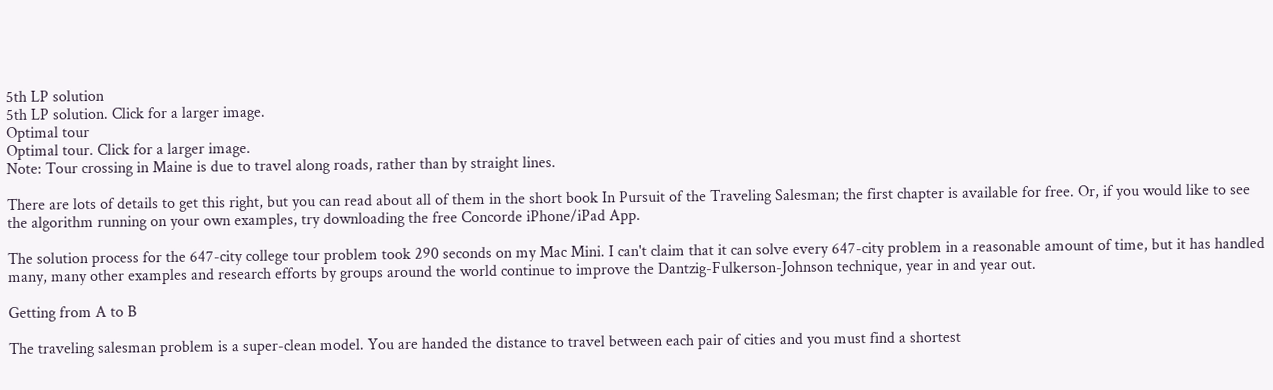5th LP solution
5th LP solution. Click for a larger image.
Optimal tour
Optimal tour. Click for a larger image.
Note: Tour crossing in Maine is due to travel along roads, rather than by straight lines.

There are lots of details to get this right, but you can read about all of them in the short book In Pursuit of the Traveling Salesman; the first chapter is available for free. Or, if you would like to see the algorithm running on your own examples, try downloading the free Concorde iPhone/iPad App.

The solution process for the 647-city college tour problem took 290 seconds on my Mac Mini. I can't claim that it can solve every 647-city problem in a reasonable amount of time, but it has handled many, many other examples and research efforts by groups around the world continue to improve the Dantzig-Fulkerson-Johnson technique, year in and year out.

Getting from A to B

The traveling salesman problem is a super-clean model. You are handed the distance to travel between each pair of cities and you must find a shortest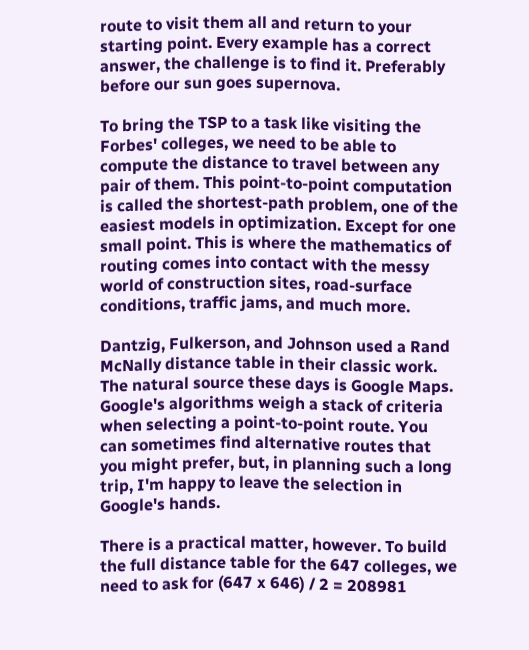route to visit them all and return to your starting point. Every example has a correct answer, the challenge is to find it. Preferably before our sun goes supernova.

To bring the TSP to a task like visiting the Forbes' colleges, we need to be able to compute the distance to travel between any pair of them. This point-to-point computation is called the shortest-path problem, one of the easiest models in optimization. Except for one small point. This is where the mathematics of routing comes into contact with the messy world of construction sites, road-surface conditions, traffic jams, and much more.

Dantzig, Fulkerson, and Johnson used a Rand McNally distance table in their classic work. The natural source these days is Google Maps. Google's algorithms weigh a stack of criteria when selecting a point-to-point route. You can sometimes find alternative routes that you might prefer, but, in planning such a long trip, I'm happy to leave the selection in Google's hands.

There is a practical matter, however. To build the full distance table for the 647 colleges, we need to ask for (647 x 646) / 2 = 208981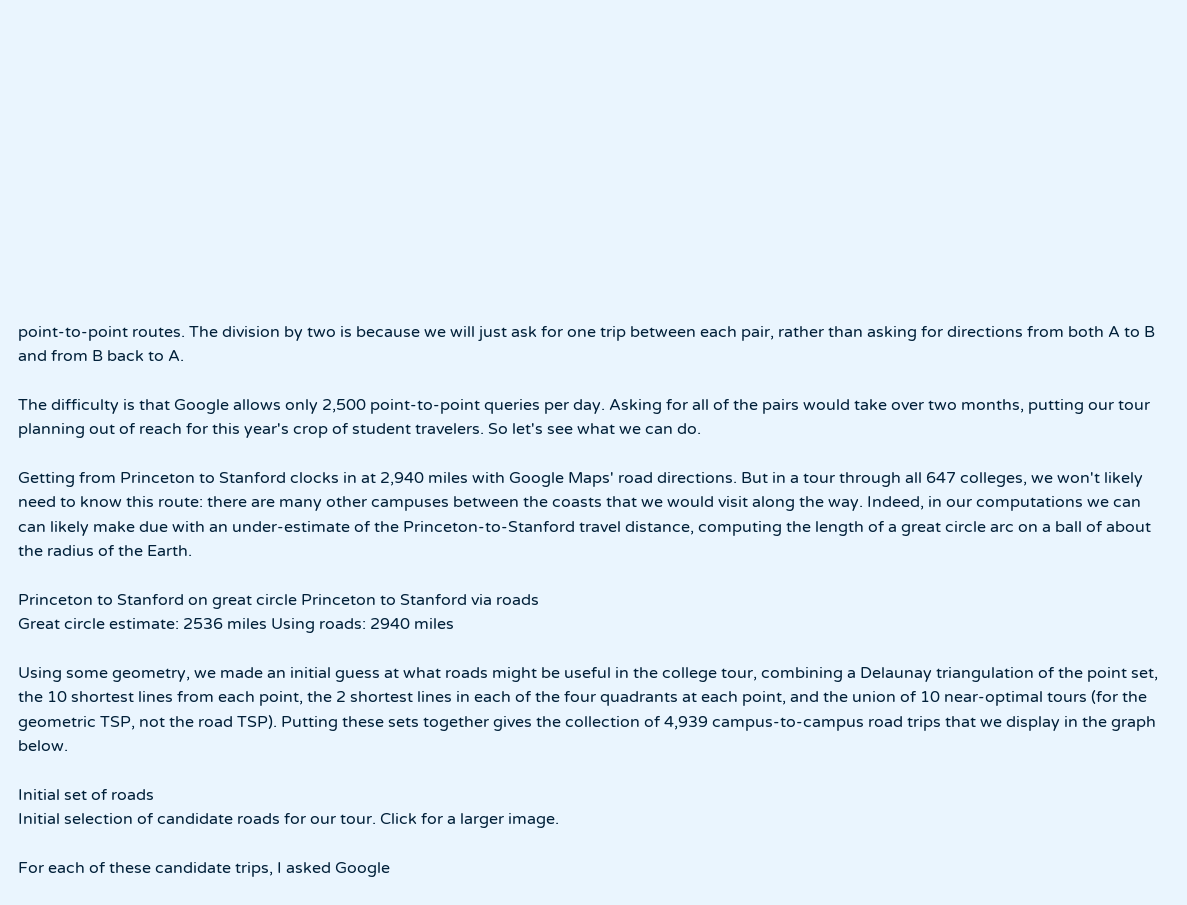point-to-point routes. The division by two is because we will just ask for one trip between each pair, rather than asking for directions from both A to B and from B back to A.

The difficulty is that Google allows only 2,500 point-to-point queries per day. Asking for all of the pairs would take over two months, putting our tour planning out of reach for this year's crop of student travelers. So let's see what we can do.

Getting from Princeton to Stanford clocks in at 2,940 miles with Google Maps' road directions. But in a tour through all 647 colleges, we won't likely need to know this route: there are many other campuses between the coasts that we would visit along the way. Indeed, in our computations we can can likely make due with an under-estimate of the Princeton-to-Stanford travel distance, computing the length of a great circle arc on a ball of about the radius of the Earth.

Princeton to Stanford on great circle Princeton to Stanford via roads
Great circle estimate: 2536 miles Using roads: 2940 miles

Using some geometry, we made an initial guess at what roads might be useful in the college tour, combining a Delaunay triangulation of the point set, the 10 shortest lines from each point, the 2 shortest lines in each of the four quadrants at each point, and the union of 10 near-optimal tours (for the geometric TSP, not the road TSP). Putting these sets together gives the collection of 4,939 campus-to-campus road trips that we display in the graph below.

Initial set of roads
Initial selection of candidate roads for our tour. Click for a larger image.

For each of these candidate trips, I asked Google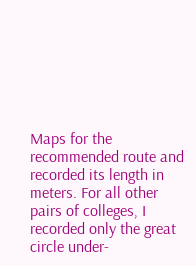Maps for the recommended route and recorded its length in meters. For all other pairs of colleges, I recorded only the great circle under-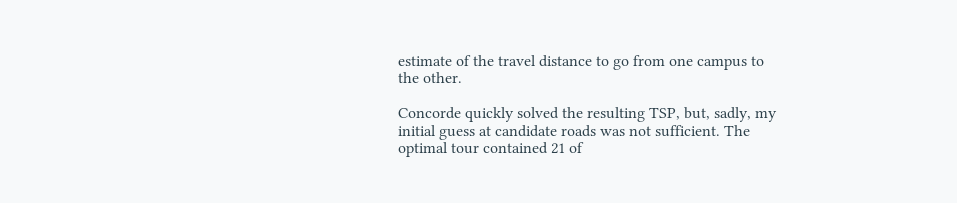estimate of the travel distance to go from one campus to the other.

Concorde quickly solved the resulting TSP, but, sadly, my initial guess at candidate roads was not sufficient. The optimal tour contained 21 of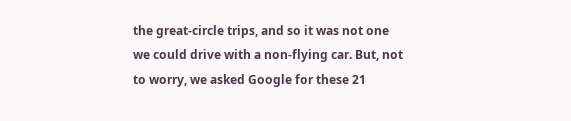the great-circle trips, and so it was not one we could drive with a non-flying car. But, not to worry, we asked Google for these 21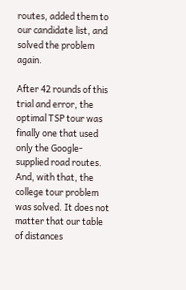routes, added them to our candidate list, and solved the problem again.

After 42 rounds of this trial and error, the optimal TSP tour was finally one that used only the Google-supplied road routes. And, with that, the college tour problem was solved. It does not matter that our table of distances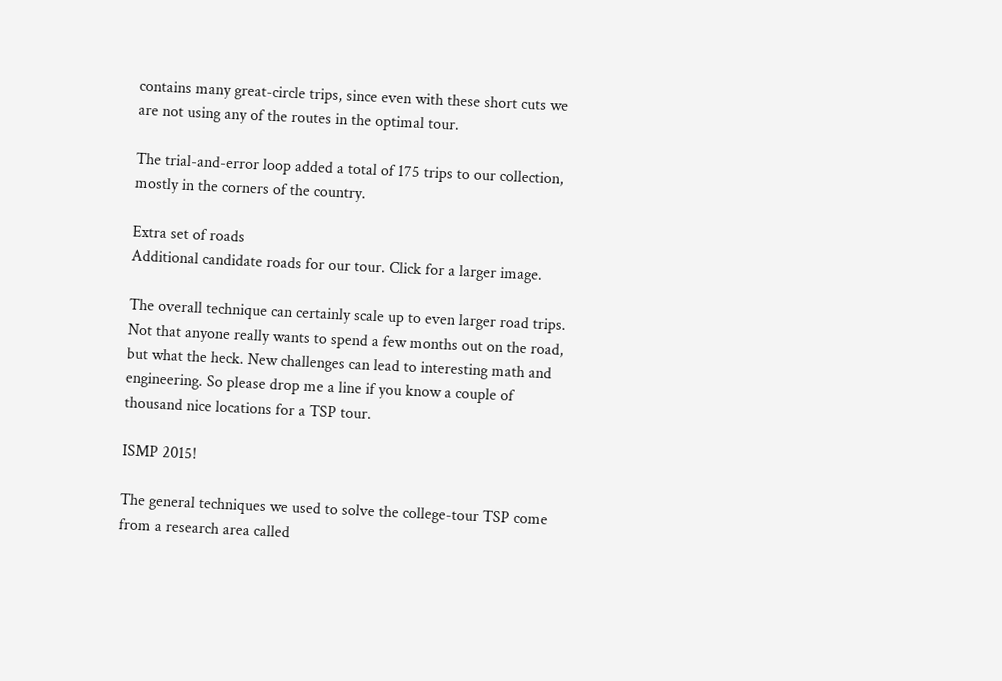contains many great-circle trips, since even with these short cuts we are not using any of the routes in the optimal tour.

The trial-and-error loop added a total of 175 trips to our collection, mostly in the corners of the country.

Extra set of roads
Additional candidate roads for our tour. Click for a larger image.

The overall technique can certainly scale up to even larger road trips. Not that anyone really wants to spend a few months out on the road, but what the heck. New challenges can lead to interesting math and engineering. So please drop me a line if you know a couple of thousand nice locations for a TSP tour.

ISMP 2015!

The general techniques we used to solve the college-tour TSP come from a research area called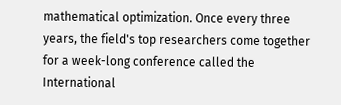mathematical optimization. Once every three years, the field's top researchers come together for a week-long conference called the International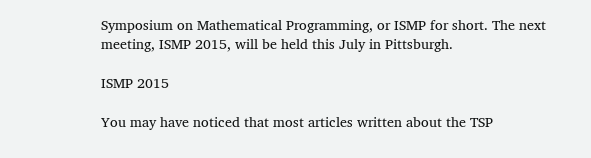Symposium on Mathematical Programming, or ISMP for short. The next meeting, ISMP 2015, will be held this July in Pittsburgh.

ISMP 2015

You may have noticed that most articles written about the TSP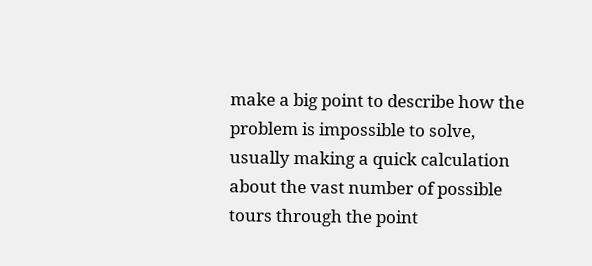make a big point to describe how the problem is impossible to solve, usually making a quick calculation about the vast number of possible tours through the point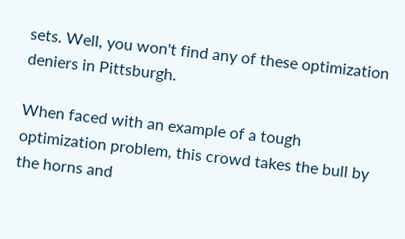sets. Well, you won't find any of these optimization deniers in Pittsburgh.

When faced with an example of a tough optimization problem, this crowd takes the bull by the horns and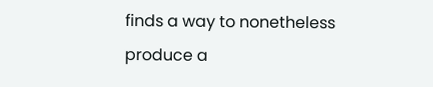finds a way to nonetheless produce a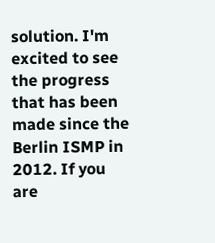solution. I'm excited to see the progress that has been made since the Berlin ISMP in 2012. If you are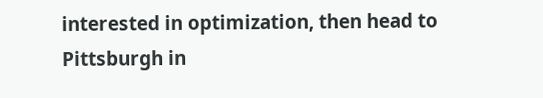interested in optimization, then head to Pittsburgh in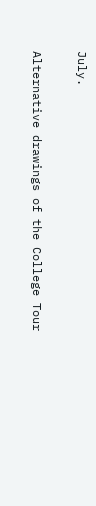July.

Alternative drawings of the College Tour